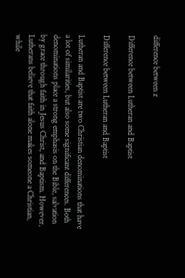difference between z

Difference between Lutheran and Baptist

Difference between Lutheran and Baptist

Lutheran and Baptist are two Christian denominations that have a lot of similarities, but also some significant differences. Both denominations place a strong emphasis on the Bible, salvation by grace through faith in Jesus Christ, and Baptism. However, Lutherans believe that faith alone makes someone a Christian, while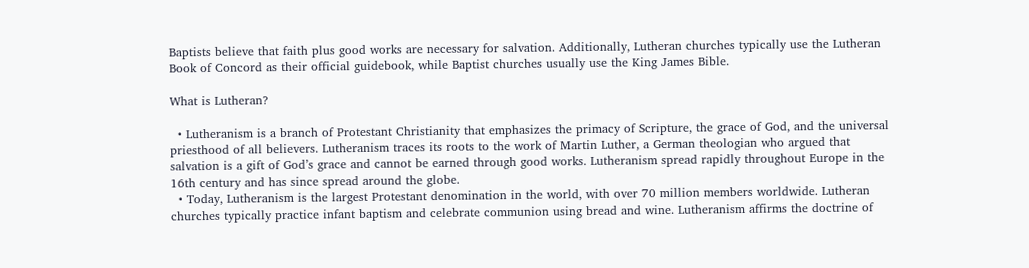Baptists believe that faith plus good works are necessary for salvation. Additionally, Lutheran churches typically use the Lutheran Book of Concord as their official guidebook, while Baptist churches usually use the King James Bible.

What is Lutheran?

  • Lutheranism is a branch of Protestant Christianity that emphasizes the primacy of Scripture, the grace of God, and the universal priesthood of all believers. Lutheranism traces its roots to the work of Martin Luther, a German theologian who argued that salvation is a gift of God’s grace and cannot be earned through good works. Lutheranism spread rapidly throughout Europe in the 16th century and has since spread around the globe.
  • Today, Lutheranism is the largest Protestant denomination in the world, with over 70 million members worldwide. Lutheran churches typically practice infant baptism and celebrate communion using bread and wine. Lutheranism affirms the doctrine of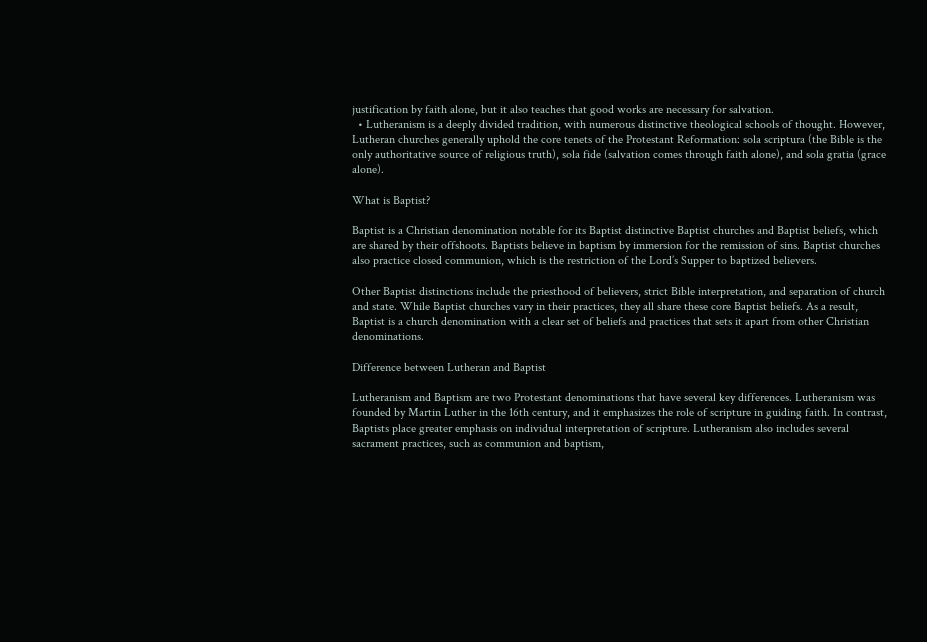justification by faith alone, but it also teaches that good works are necessary for salvation.
  • Lutheranism is a deeply divided tradition, with numerous distinctive theological schools of thought. However, Lutheran churches generally uphold the core tenets of the Protestant Reformation: sola scriptura (the Bible is the only authoritative source of religious truth), sola fide (salvation comes through faith alone), and sola gratia (grace alone).

What is Baptist?

Baptist is a Christian denomination notable for its Baptist distinctive Baptist churches and Baptist beliefs, which are shared by their offshoots. Baptists believe in baptism by immersion for the remission of sins. Baptist churches also practice closed communion, which is the restriction of the Lord’s Supper to baptized believers.

Other Baptist distinctions include the priesthood of believers, strict Bible interpretation, and separation of church and state. While Baptist churches vary in their practices, they all share these core Baptist beliefs. As a result, Baptist is a church denomination with a clear set of beliefs and practices that sets it apart from other Christian denominations.

Difference between Lutheran and Baptist

Lutheranism and Baptism are two Protestant denominations that have several key differences. Lutheranism was founded by Martin Luther in the 16th century, and it emphasizes the role of scripture in guiding faith. In contrast, Baptists place greater emphasis on individual interpretation of scripture. Lutheranism also includes several sacrament practices, such as communion and baptism,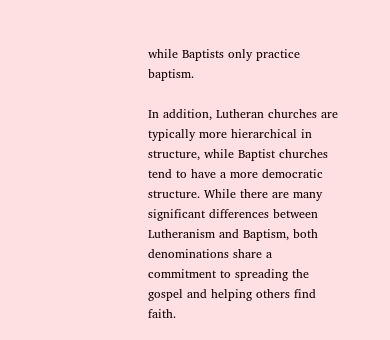while Baptists only practice baptism.

In addition, Lutheran churches are typically more hierarchical in structure, while Baptist churches tend to have a more democratic structure. While there are many significant differences between Lutheranism and Baptism, both denominations share a commitment to spreading the gospel and helping others find faith.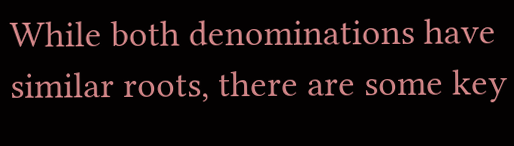While both denominations have similar roots, there are some key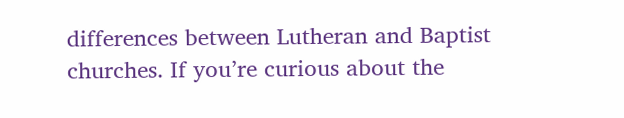differences between Lutheran and Baptist churches. If you’re curious about the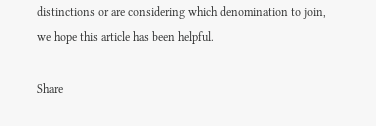distinctions or are considering which denomination to join, we hope this article has been helpful.

Share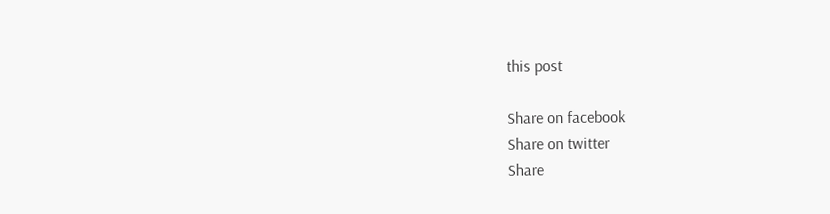this post

Share on facebook
Share on twitter
Share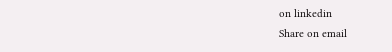on linkedin
Share on email